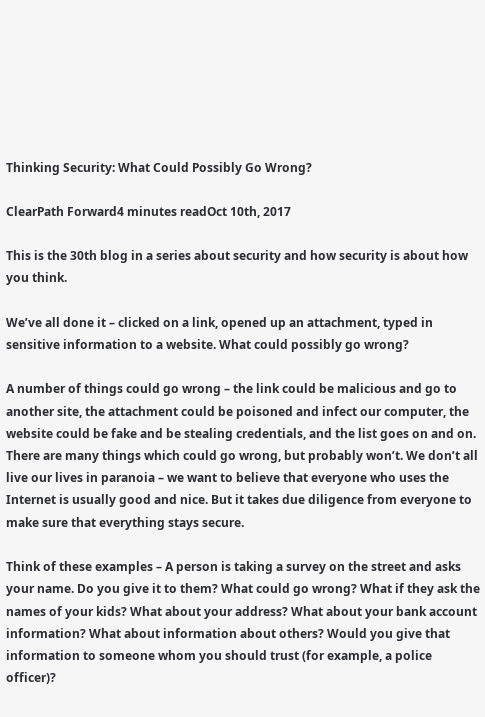Thinking Security: What Could Possibly Go Wrong?

ClearPath Forward4 minutes readOct 10th, 2017

This is the 30th blog in a series about security and how security is about how you think.

We’ve all done it – clicked on a link, opened up an attachment, typed in sensitive information to a website. What could possibly go wrong?

A number of things could go wrong – the link could be malicious and go to another site, the attachment could be poisoned and infect our computer, the website could be fake and be stealing credentials, and the list goes on and on. There are many things which could go wrong, but probably won’t. We don’t all live our lives in paranoia – we want to believe that everyone who uses the Internet is usually good and nice. But it takes due diligence from everyone to make sure that everything stays secure.

Think of these examples – A person is taking a survey on the street and asks your name. Do you give it to them? What could go wrong? What if they ask the names of your kids? What about your address? What about your bank account information? What about information about others? Would you give that information to someone whom you should trust (for example, a police officer)?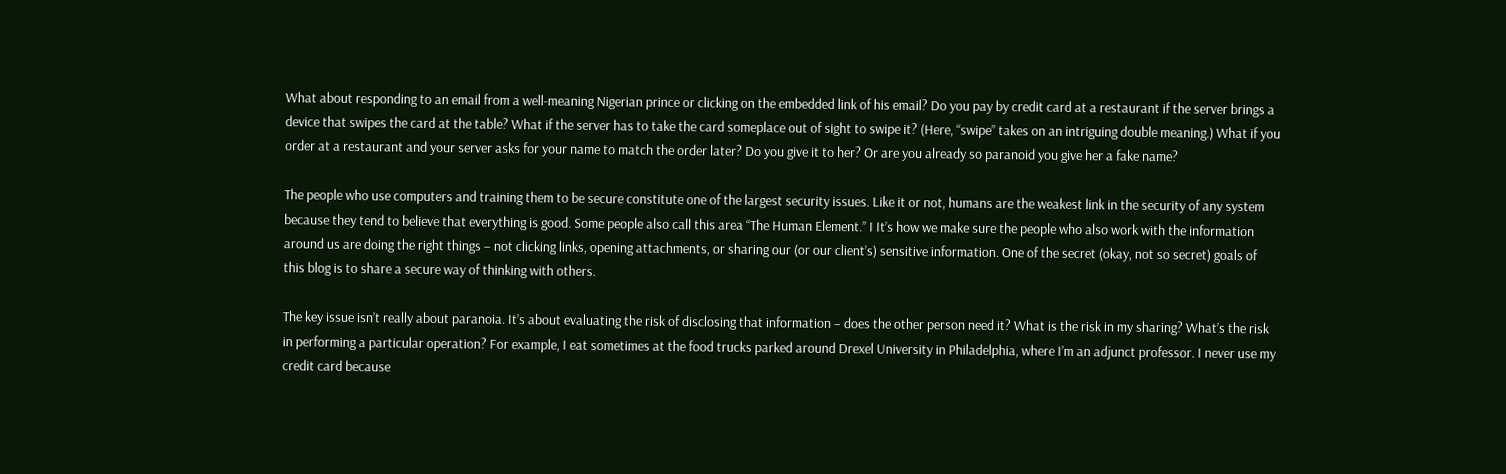What about responding to an email from a well-meaning Nigerian prince or clicking on the embedded link of his email? Do you pay by credit card at a restaurant if the server brings a device that swipes the card at the table? What if the server has to take the card someplace out of sight to swipe it? (Here, “swipe” takes on an intriguing double meaning.) What if you order at a restaurant and your server asks for your name to match the order later? Do you give it to her? Or are you already so paranoid you give her a fake name?

The people who use computers and training them to be secure constitute one of the largest security issues. Like it or not, humans are the weakest link in the security of any system because they tend to believe that everything is good. Some people also call this area “The Human Element.” I It’s how we make sure the people who also work with the information around us are doing the right things – not clicking links, opening attachments, or sharing our (or our client’s) sensitive information. One of the secret (okay, not so secret) goals of this blog is to share a secure way of thinking with others.

The key issue isn’t really about paranoia. It’s about evaluating the risk of disclosing that information – does the other person need it? What is the risk in my sharing? What’s the risk in performing a particular operation? For example, I eat sometimes at the food trucks parked around Drexel University in Philadelphia, where I’m an adjunct professor. I never use my credit card because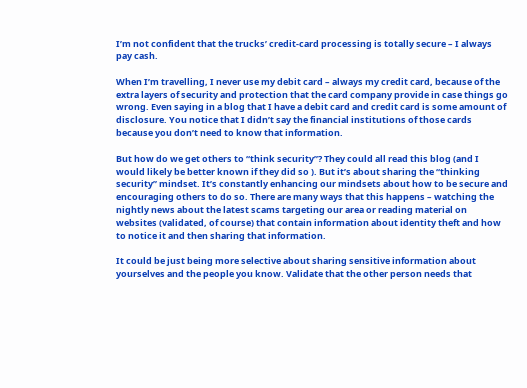I’m not confident that the trucks’ credit-card processing is totally secure – I always pay cash.

When I’m travelling, I never use my debit card – always my credit card, because of the extra layers of security and protection that the card company provide in case things go wrong. Even saying in a blog that I have a debit card and credit card is some amount of disclosure. You notice that I didn’t say the financial institutions of those cards because you don’t need to know that information.

But how do we get others to “think security”? They could all read this blog (and I would likely be better known if they did so ). But it’s about sharing the “thinking security” mindset. It’s constantly enhancing our mindsets about how to be secure and encouraging others to do so. There are many ways that this happens – watching the nightly news about the latest scams targeting our area or reading material on websites (validated, of course) that contain information about identity theft and how to notice it and then sharing that information.

It could be just being more selective about sharing sensitive information about yourselves and the people you know. Validate that the other person needs that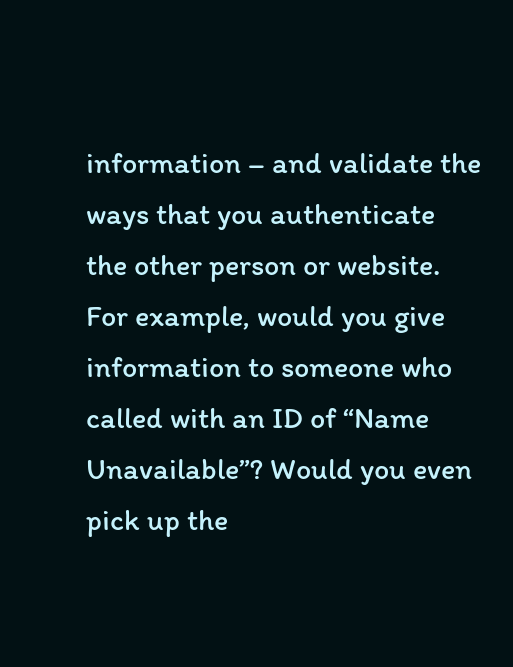information – and validate the ways that you authenticate the other person or website. For example, would you give information to someone who called with an ID of “Name Unavailable”? Would you even pick up the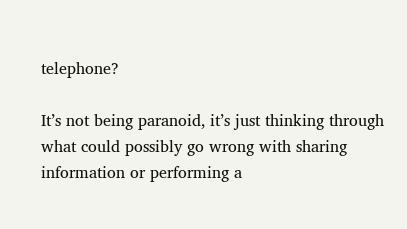telephone?

It’s not being paranoid, it’s just thinking through what could possibly go wrong with sharing information or performing a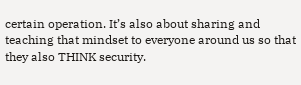certain operation. It’s also about sharing and teaching that mindset to everyone around us so that they also THINK security.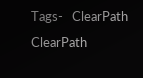Tags-   ClearPath ClearPath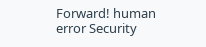Forward! human error Security